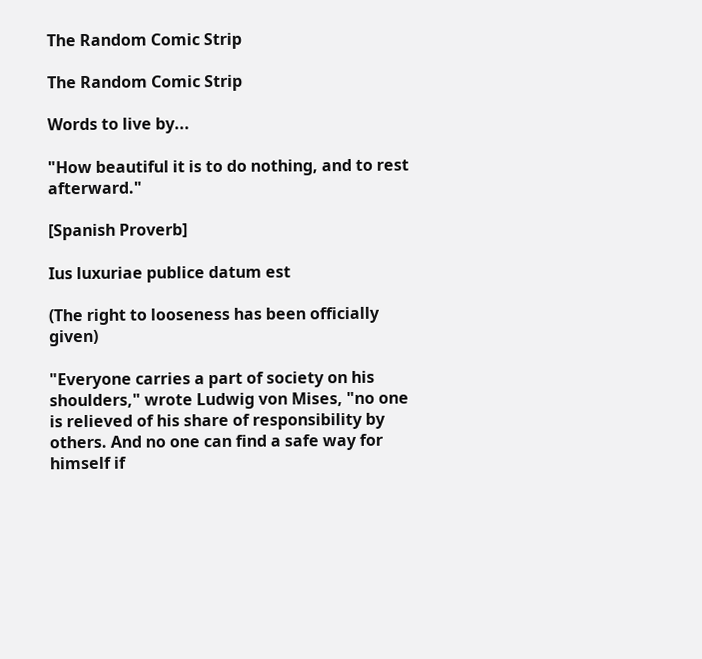The Random Comic Strip

The Random Comic Strip

Words to live by...

"How beautiful it is to do nothing, and to rest afterward."

[Spanish Proverb]

Ius luxuriae publice datum est

(The right to looseness has been officially given)

"Everyone carries a part of society on his shoulders," wrote Ludwig von Mises, "no one is relieved of his share of responsibility by others. And no one can find a safe way for himself if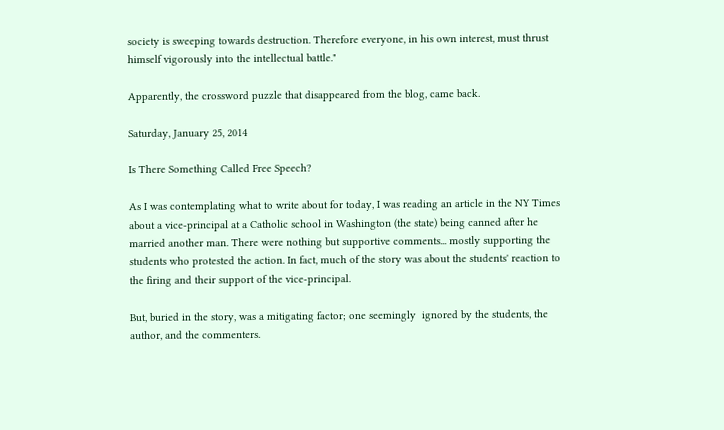society is sweeping towards destruction. Therefore everyone, in his own interest, must thrust himself vigorously into the intellectual battle."

Apparently, the crossword puzzle that disappeared from the blog, came back.

Saturday, January 25, 2014

Is There Something Called Free Speech?

As I was contemplating what to write about for today, I was reading an article in the NY Times about a vice-principal at a Catholic school in Washington (the state) being canned after he married another man. There were nothing but supportive comments... mostly supporting the students who protested the action. In fact, much of the story was about the students' reaction to the firing and their support of the vice-principal.

But, buried in the story, was a mitigating factor; one seemingly  ignored by the students, the author, and the commenters.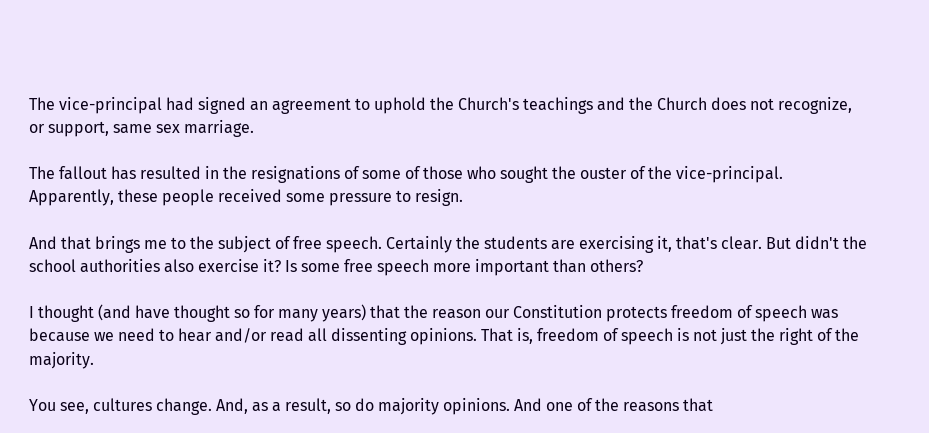The vice-principal had signed an agreement to uphold the Church's teachings and the Church does not recognize, or support, same sex marriage.

The fallout has resulted in the resignations of some of those who sought the ouster of the vice-principal. Apparently, these people received some pressure to resign.

And that brings me to the subject of free speech. Certainly the students are exercising it, that's clear. But didn't the school authorities also exercise it? Is some free speech more important than others?

I thought (and have thought so for many years) that the reason our Constitution protects freedom of speech was because we need to hear and/or read all dissenting opinions. That is, freedom of speech is not just the right of the majority.

You see, cultures change. And, as a result, so do majority opinions. And one of the reasons that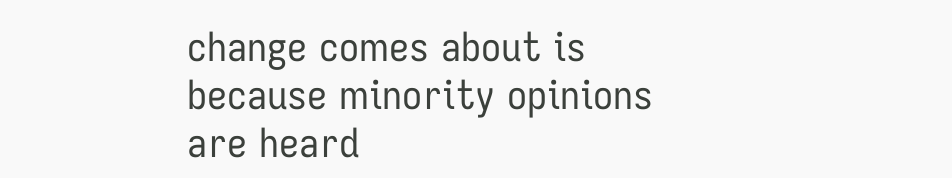change comes about is because minority opinions are heard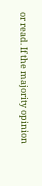or read. If the majority opinion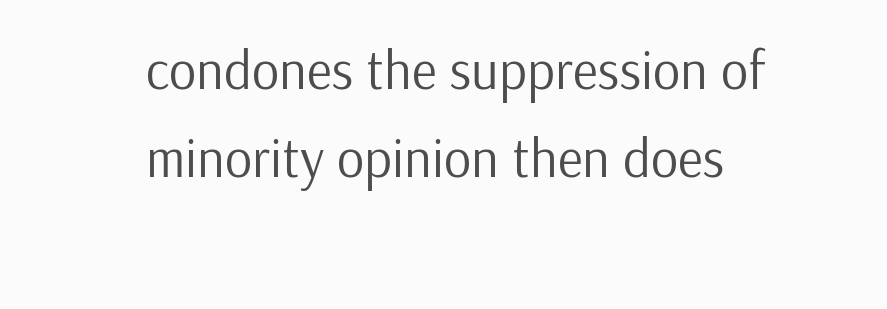condones the suppression of minority opinion then does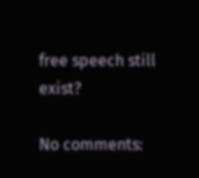free speech still exist?

No comments: